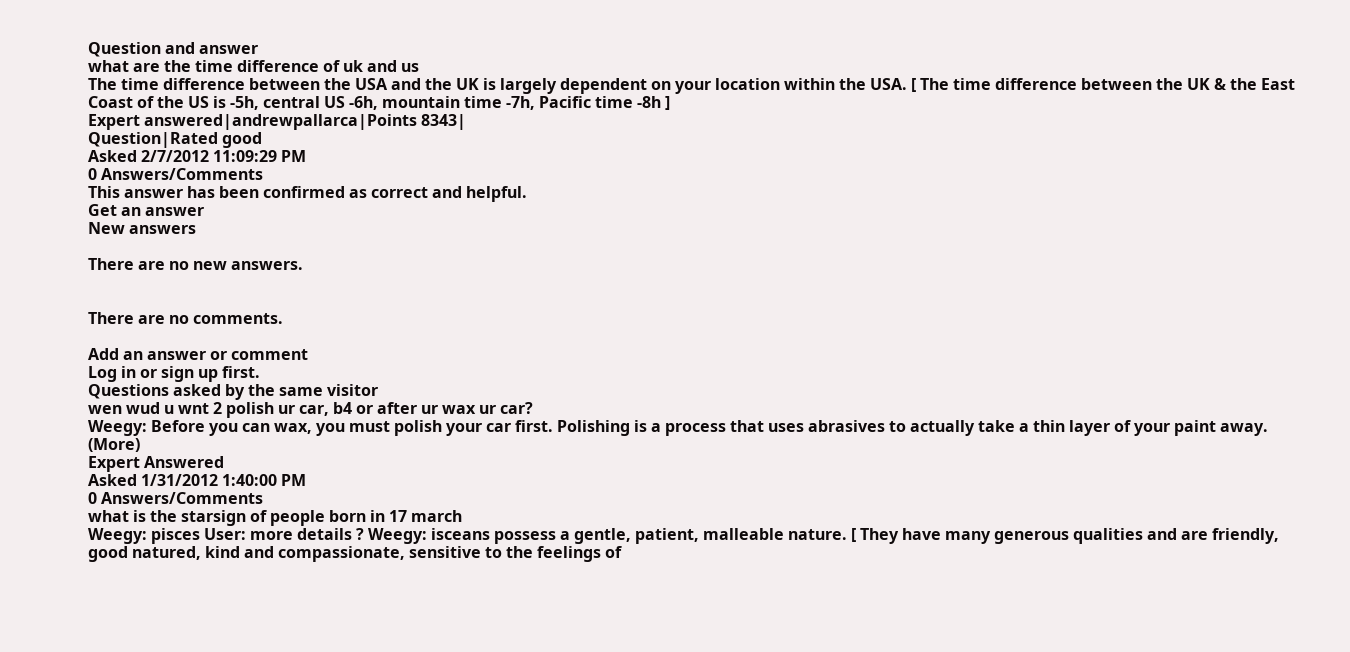Question and answer
what are the time difference of uk and us
The time difference between the USA and the UK is largely dependent on your location within the USA. [ The time difference between the UK & the East Coast of the US is -5h, central US -6h, mountain time -7h, Pacific time -8h ]
Expert answered|andrewpallarca|Points 8343|
Question|Rated good
Asked 2/7/2012 11:09:29 PM
0 Answers/Comments
This answer has been confirmed as correct and helpful.
Get an answer
New answers

There are no new answers.


There are no comments.

Add an answer or comment
Log in or sign up first.
Questions asked by the same visitor
wen wud u wnt 2 polish ur car, b4 or after ur wax ur car?
Weegy: Before you can wax, you must polish your car first. Polishing is a process that uses abrasives to actually take a thin layer of your paint away. (More)
Expert Answered
Asked 1/31/2012 1:40:00 PM
0 Answers/Comments
what is the starsign of people born in 17 march
Weegy: pisces User: more details ? Weegy: isceans possess a gentle, patient, malleable nature. [ They have many generous qualities and are friendly, good natured, kind and compassionate, sensitive to the feelings of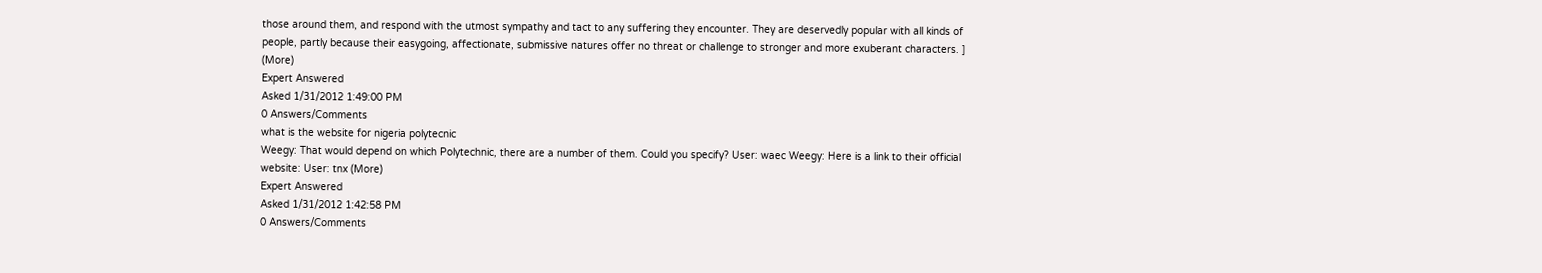those around them, and respond with the utmost sympathy and tact to any suffering they encounter. They are deservedly popular with all kinds of people, partly because their easygoing, affectionate, submissive natures offer no threat or challenge to stronger and more exuberant characters. ] (More)
Expert Answered
Asked 1/31/2012 1:49:00 PM
0 Answers/Comments
what is the website for nigeria polytecnic
Weegy: That would depend on which Polytechnic, there are a number of them. Could you specify? User: waec Weegy: Here is a link to their official website: User: tnx (More)
Expert Answered
Asked 1/31/2012 1:42:58 PM
0 Answers/Comments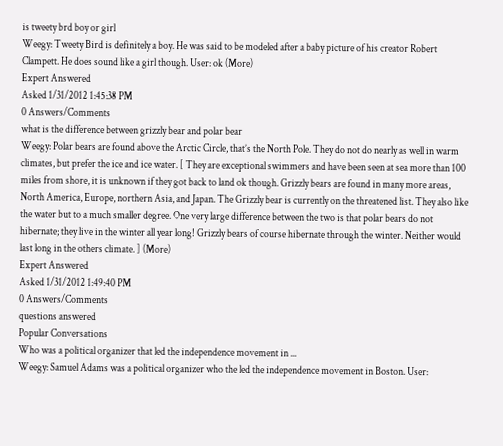is tweety brd boy or girl
Weegy: Tweety Bird is definitely a boy. He was said to be modeled after a baby picture of his creator Robert Clampett. He does sound like a girl though. User: ok (More)
Expert Answered
Asked 1/31/2012 1:45:38 PM
0 Answers/Comments
what is the difference between grizzly bear and polar bear
Weegy: Polar bears are found above the Arctic Circle, that’s the North Pole. They do not do nearly as well in warm climates, but prefer the ice and ice water. [ They are exceptional swimmers and have been seen at sea more than 100 miles from shore, it is unknown if they got back to land ok though. Grizzly bears are found in many more areas, North America, Europe, northern Asia, and Japan. The Grizzly bear is currently on the threatened list. They also like the water but to a much smaller degree. One very large difference between the two is that polar bears do not hibernate; they live in the winter all year long! Grizzly bears of course hibernate through the winter. Neither would last long in the others climate. ] (More)
Expert Answered
Asked 1/31/2012 1:49:40 PM
0 Answers/Comments
questions answered
Popular Conversations
Who was a political organizer that led the independence movement in ...
Weegy: Samuel Adams was a political organizer who the led the independence movement in Boston. User: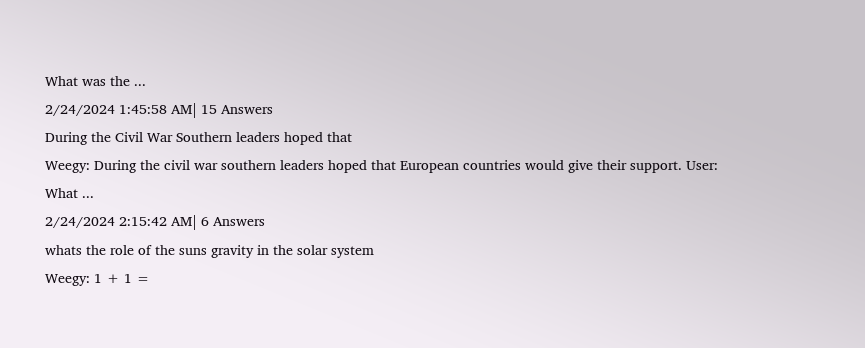What was the ...
2/24/2024 1:45:58 AM| 15 Answers
During the Civil War Southern leaders hoped that
Weegy: During the civil war southern leaders hoped that European countries would give their support. User: What ...
2/24/2024 2:15:42 AM| 6 Answers
whats the role of the suns gravity in the solar system
Weegy: 1 + 1 =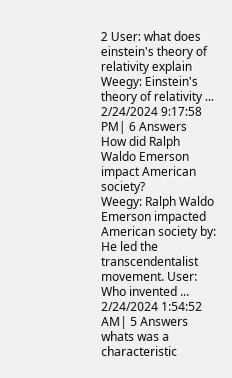2 User: what does einstein's theory of relativity explain Weegy: Einstein's theory of relativity ...
2/24/2024 9:17:58 PM| 6 Answers
How did Ralph Waldo Emerson impact American society?
Weegy: Ralph Waldo Emerson impacted American society by: He led the transcendentalist movement. User: Who invented ...
2/24/2024 1:54:52 AM| 5 Answers
whats was a characteristic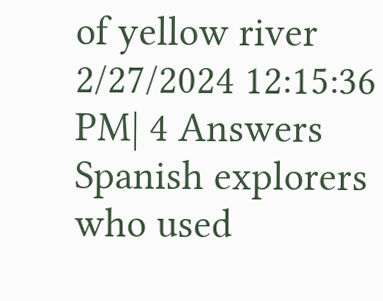of yellow river
2/27/2024 12:15:36 PM| 4 Answers
Spanish explorers who used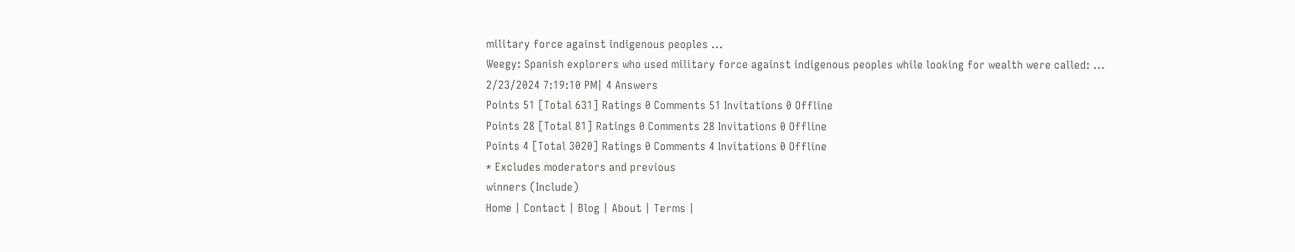military force against indigenous peoples ...
Weegy: Spanish explorers who used military force against indigenous peoples while looking for wealth were called: ...
2/23/2024 7:19:10 PM| 4 Answers
Points 51 [Total 631] Ratings 0 Comments 51 Invitations 0 Offline
Points 28 [Total 81] Ratings 0 Comments 28 Invitations 0 Offline
Points 4 [Total 3020] Ratings 0 Comments 4 Invitations 0 Offline
* Excludes moderators and previous
winners (Include)
Home | Contact | Blog | About | Terms |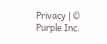Privacy | © Purple Inc.